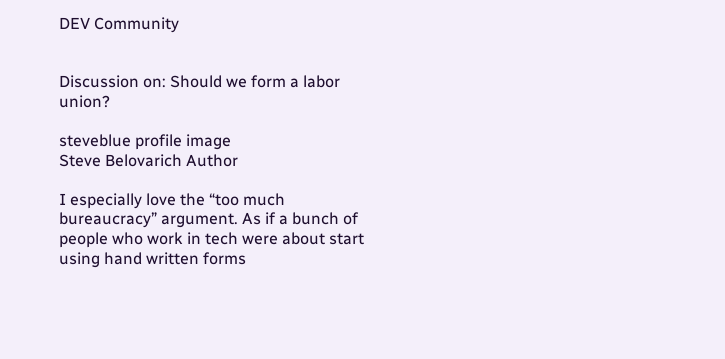DEV Community


Discussion on: Should we form a labor union?

steveblue profile image
Steve Belovarich Author

I especially love the “too much bureaucracy” argument. As if a bunch of people who work in tech were about start using hand written forms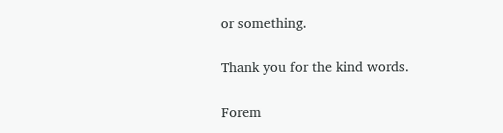or something.

Thank you for the kind words.

Forem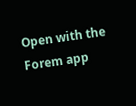Open with the Forem app